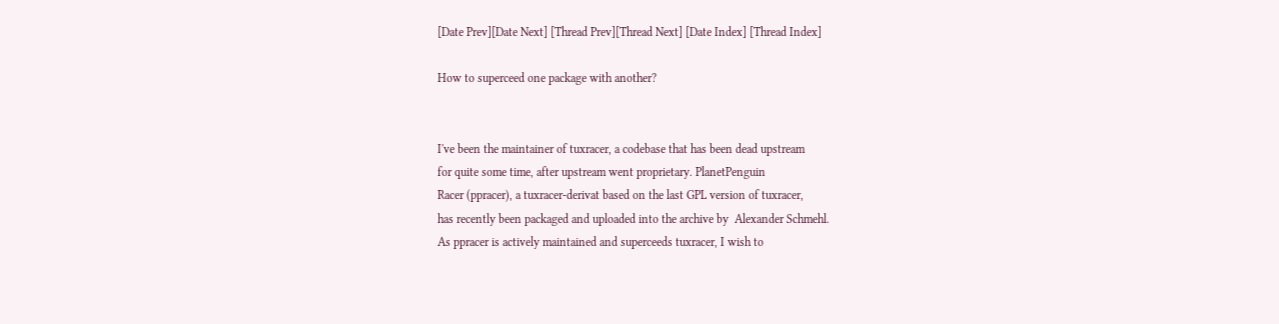[Date Prev][Date Next] [Thread Prev][Thread Next] [Date Index] [Thread Index]

How to superceed one package with another?


I've been the maintainer of tuxracer, a codebase that has been dead upstream
for quite some time, after upstream went proprietary. PlanetPenguin
Racer (ppracer), a tuxracer-derivat based on the last GPL version of tuxracer,
has recently been packaged and uploaded into the archive by  Alexander Schmehl.
As ppracer is actively maintained and superceeds tuxracer, I wish to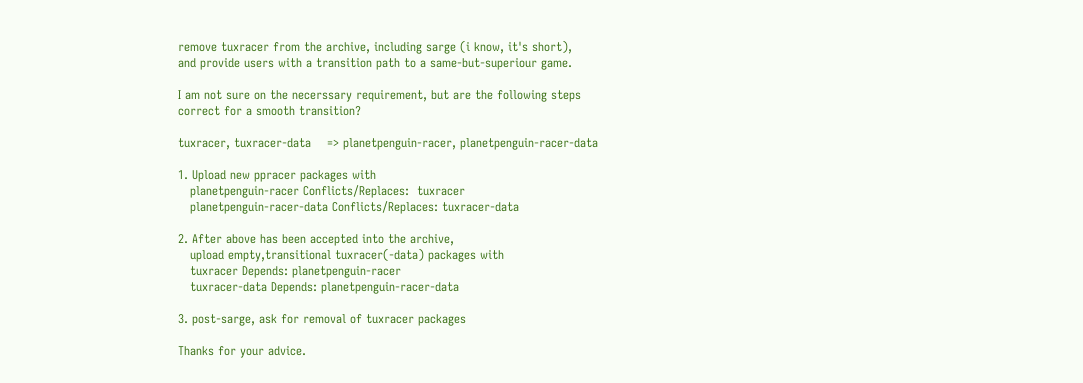remove tuxracer from the archive, including sarge (i know, it's short),
and provide users with a transition path to a same-but-superiour game.

I am not sure on the necerssary requirement, but are the following steps
correct for a smooth transition?

tuxracer, tuxracer-data    => planetpenguin-racer, planetpenguin-racer-data

1. Upload new ppracer packages with
   planetpenguin-racer Conflicts/Replaces:  tuxracer
   planetpenguin-racer-data Conflicts/Replaces: tuxracer-data

2. After above has been accepted into the archive,
   upload empty,transitional tuxracer(-data) packages with
   tuxracer Depends: planetpenguin-racer
   tuxracer-data Depends: planetpenguin-racer-data

3. post-sarge, ask for removal of tuxracer packages

Thanks for your advice.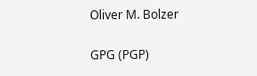Oliver M. Bolzer

GPG (PGP)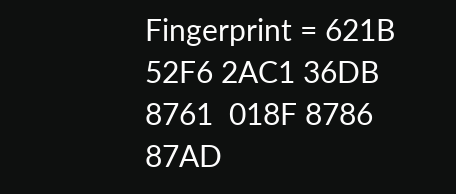Fingerprint = 621B 52F6 2AC1 36DB 8761  018F 8786 87AD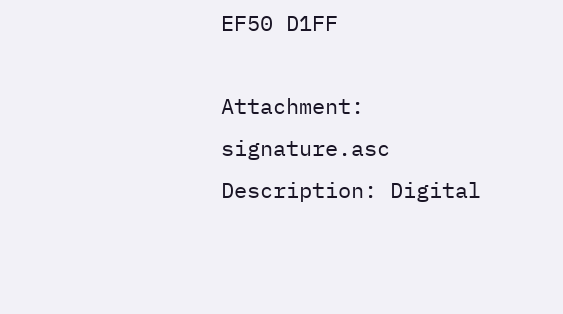EF50 D1FF

Attachment: signature.asc
Description: Digital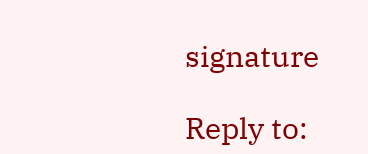signature

Reply to: